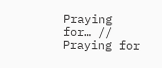Praying for… // Praying for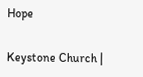Hope

Keystone Church |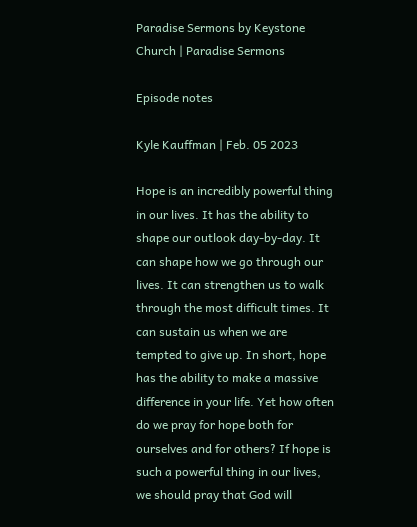Paradise Sermons by Keystone Church | Paradise Sermons

Episode notes

Kyle Kauffman | Feb. 05 2023

Hope is an incredibly powerful thing in our lives. It has the ability to shape our outlook day-by-day. It can shape how we go through our lives. It can strengthen us to walk through the most difficult times. It can sustain us when we are tempted to give up. In short, hope has the ability to make a massive difference in your life. Yet how often do we pray for hope both for ourselves and for others? If hope is such a powerful thing in our lives, we should pray that God will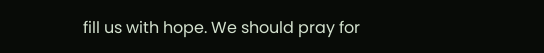fill us with hope. We should pray for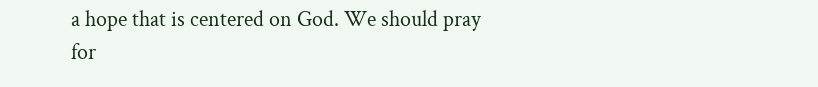a hope that is centered on God. We should pray for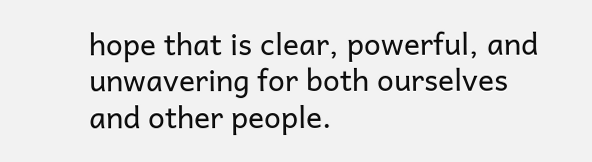hope that is clear, powerful, and unwavering for both ourselves and other people.